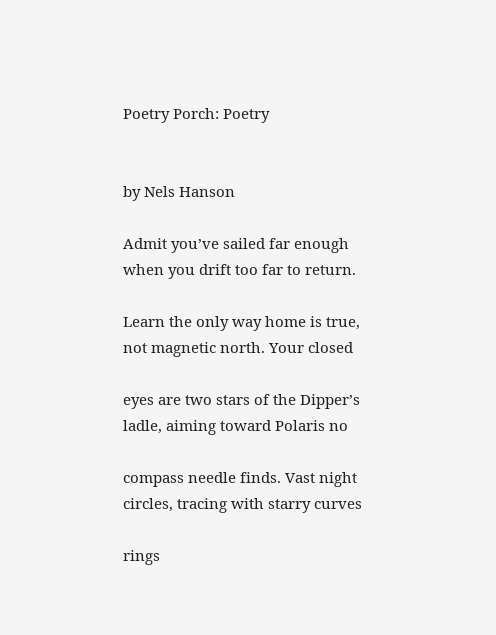Poetry Porch: Poetry


by Nels Hanson

Admit you’ve sailed far enough
when you drift too far to return.

Learn the only way home is true,
not magnetic north. Your closed

eyes are two stars of the Dipper’s
ladle, aiming toward Polaris no

compass needle finds. Vast night
circles, tracing with starry curves

rings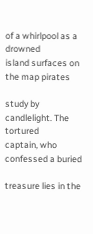of a whirlpool as a drowned
island surfaces on the map pirates

study by candlelight. The tortured
captain, who confessed a buried

treasure lies in the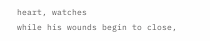heart, watches
while his wounds begin to close,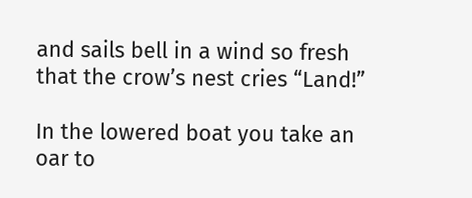and sails bell in a wind so fresh
that the crow’s nest cries “Land!”

In the lowered boat you take an
oar to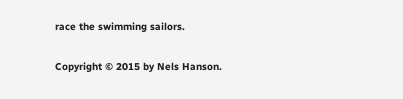race the swimming sailors.

Copyright © 2015 by Nels Hanson.